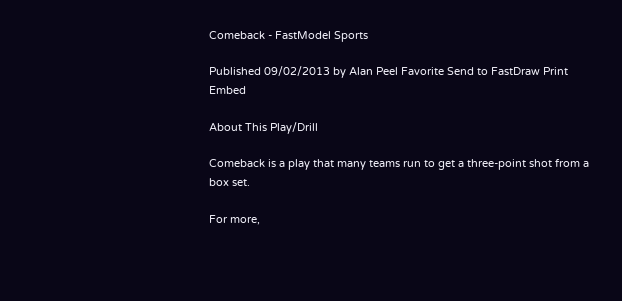Comeback - FastModel Sports

Published 09/02/2013 by Alan Peel Favorite Send to FastDraw Print Embed

About This Play/Drill

Comeback is a play that many teams run to get a three-point shot from a box set.

For more,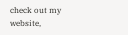check out my website,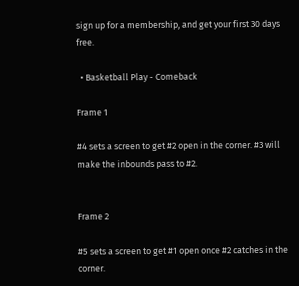sign up for a membership, and get your first 30 days free.

  • Basketball Play - Comeback

Frame 1

#4 sets a screen to get #2 open in the corner. #3 will make the inbounds pass to #2.


Frame 2

#5 sets a screen to get #1 open once #2 catches in the corner.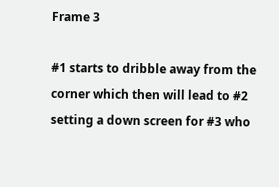Frame 3

#1 starts to dribble away from the corner which then will lead to #2 setting a down screen for #3 who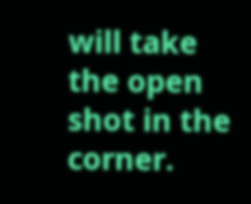will take the open shot in the corner.